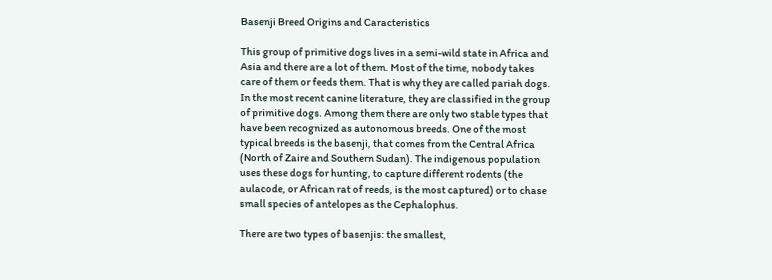Basenji Breed Origins and Caracteristics

This group of primitive dogs lives in a semi-wild state in Africa and Asia and there are a lot of them. Most of the time, nobody takes care of them or feeds them. That is why they are called pariah dogs. In the most recent canine literature, they are classified in the group of primitive dogs. Among them there are only two stable types that have been recognized as autonomous breeds. One of the most typical breeds is the basenji, that comes from the Central Africa (North of Zaire and Southern Sudan). The indigenous population uses these dogs for hunting, to capture different rodents (the aulacode, or African rat of reeds, is the most captured) or to chase small species of antelopes as the Cephalophus.

There are two types of basenjis: the smallest,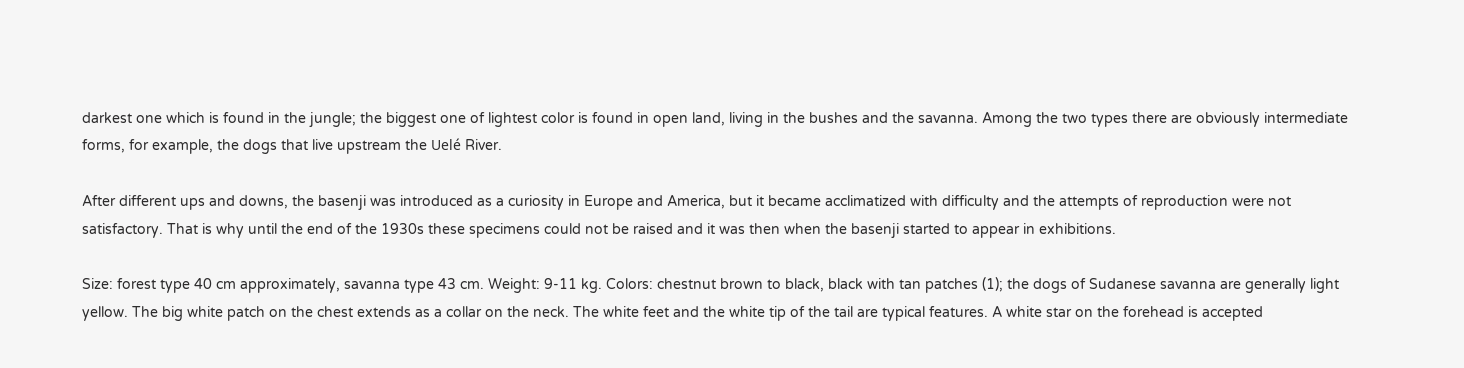darkest one which is found in the jungle; the biggest one of lightest color is found in open land, living in the bushes and the savanna. Among the two types there are obviously intermediate forms, for example, the dogs that live upstream the Uelé River.

After different ups and downs, the basenji was introduced as a curiosity in Europe and America, but it became acclimatized with difficulty and the attempts of reproduction were not satisfactory. That is why until the end of the 1930s these specimens could not be raised and it was then when the basenji started to appear in exhibitions.

Size: forest type 40 cm approximately, savanna type 43 cm. Weight: 9-11 kg. Colors: chestnut brown to black, black with tan patches (1); the dogs of Sudanese savanna are generally light yellow. The big white patch on the chest extends as a collar on the neck. The white feet and the white tip of the tail are typical features. A white star on the forehead is accepted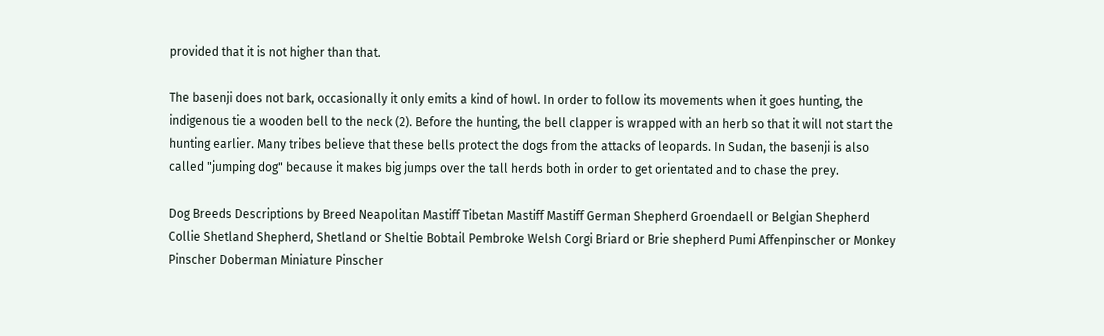provided that it is not higher than that.

The basenji does not bark, occasionally it only emits a kind of howl. In order to follow its movements when it goes hunting, the indigenous tie a wooden bell to the neck (2). Before the hunting, the bell clapper is wrapped with an herb so that it will not start the hunting earlier. Many tribes believe that these bells protect the dogs from the attacks of leopards. In Sudan, the basenji is also called "jumping dog" because it makes big jumps over the tall herds both in order to get orientated and to chase the prey.

Dog Breeds Descriptions by Breed Neapolitan Mastiff Tibetan Mastiff Mastiff German Shepherd Groendaell or Belgian Shepherd Collie Shetland Shepherd, Shetland or Sheltie Bobtail Pembroke Welsh Corgi Briard or Brie shepherd Pumi Affenpinscher or Monkey Pinscher Doberman Miniature Pinscher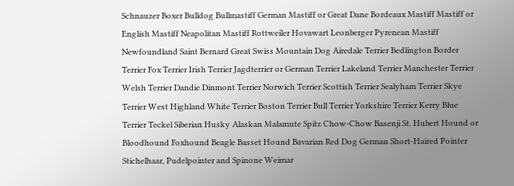Schnauzer Boxer Bulldog Bullmastiff German Mastiff or Great Dane Bordeaux Mastiff Mastiff or English Mastiff Neapolitan Mastiff Rottweiler Hovawart Leonberger Pyrenean Mastiff Newfoundland Saint Bernard Great Swiss Mountain Dog Airedale Terrier Bedlington Border Terrier Fox Terrier Irish Terrier Jagdterrier or German Terrier Lakeland Terrier Manchester Terrier Welsh Terrier Dandie Dinmont Terrier Norwich Terrier Scottish Terrier Sealyham Terrier Skye Terrier West Highland White Terrier Boston Terrier Bull Terrier Yorkshire Terrier Kerry Blue Terrier Teckel Siberian Husky Alaskan Malamute Spitz Chow-Chow Basenji St. Hubert Hound or Bloodhound Foxhound Beagle Basset Hound Bavarian Red Dog German Short-Haired Pointer Stichelhaar, Pudelpointer and Spinone Weimar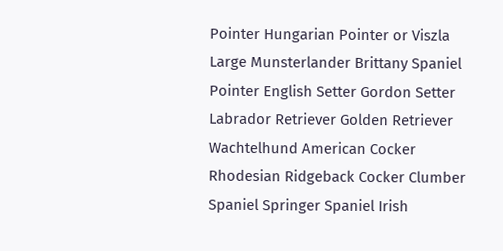Pointer Hungarian Pointer or Viszla Large Munsterlander Brittany Spaniel Pointer English Setter Gordon Setter Labrador Retriever Golden Retriever Wachtelhund American Cocker Rhodesian Ridgeback Cocker Clumber Spaniel Springer Spaniel Irish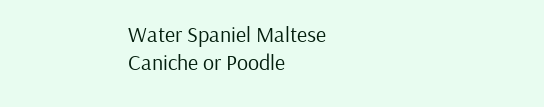Water Spaniel Maltese Caniche or Poodle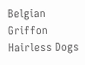Belgian Griffon Hairless Dogs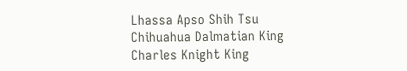Lhassa Apso Shih Tsu Chihuahua Dalmatian King Charles Knight King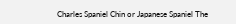Charles Spaniel Chin or Japanese Spaniel The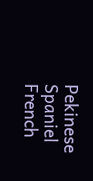Pekinese Spaniel French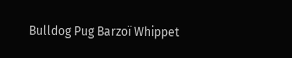Bulldog Pug Barzoï Whippet